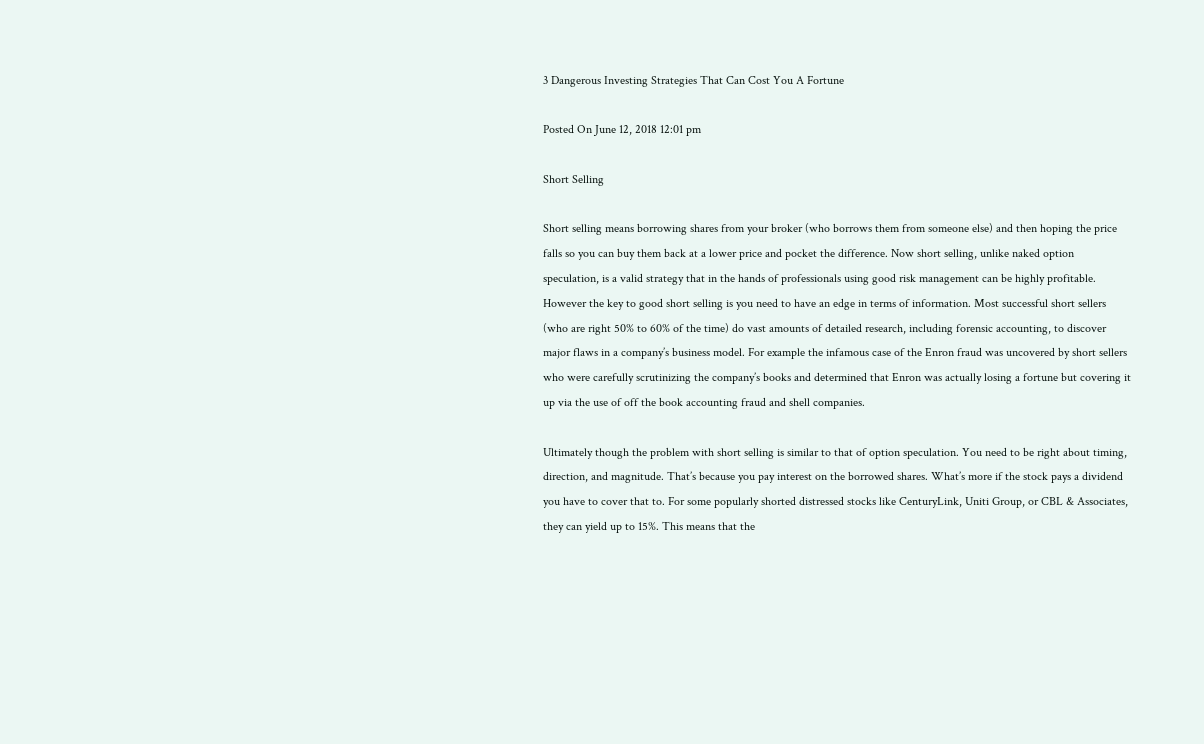3 Dangerous Investing Strategies That Can Cost You A Fortune

Posted On June 12, 2018 12:01 pm

Short Selling

Short selling means borrowing shares from your broker (who borrows them from someone else) and then hoping the price falls so you can buy them back at a lower price and pocket the difference. Now short selling, unlike naked option speculation, is a valid strategy that in the hands of professionals using good risk management can be highly profitable. However the key to good short selling is you need to have an edge in terms of information. Most successful short sellers (who are right 50% to 60% of the time) do vast amounts of detailed research, including forensic accounting, to discover major flaws in a company’s business model. For example the infamous case of the Enron fraud was uncovered by short sellers who were carefully scrutinizing the company’s books and determined that Enron was actually losing a fortune but covering it up via the use of off the book accounting fraud and shell companies.

Ultimately though the problem with short selling is similar to that of option speculation. You need to be right about timing, direction, and magnitude. That’s because you pay interest on the borrowed shares. What’s more if the stock pays a dividend you have to cover that to. For some popularly shorted distressed stocks like CenturyLink, Uniti Group, or CBL & Associates, they can yield up to 15%. This means that the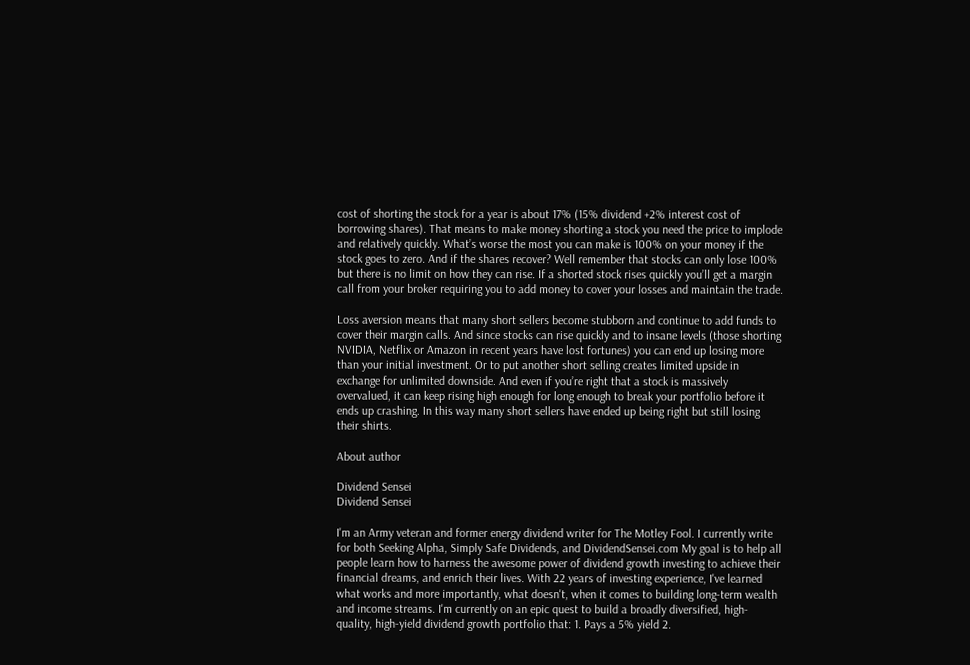cost of shorting the stock for a year is about 17% (15% dividend +2% interest cost of borrowing shares). That means to make money shorting a stock you need the price to implode and relatively quickly. What’s worse the most you can make is 100% on your money if the stock goes to zero. And if the shares recover? Well remember that stocks can only lose 100% but there is no limit on how they can rise. If a shorted stock rises quickly you’ll get a margin call from your broker requiring you to add money to cover your losses and maintain the trade.

Loss aversion means that many short sellers become stubborn and continue to add funds to cover their margin calls. And since stocks can rise quickly and to insane levels (those shorting NVIDIA, Netflix or Amazon in recent years have lost fortunes) you can end up losing more than your initial investment. Or to put another short selling creates limited upside in exchange for unlimited downside. And even if you’re right that a stock is massively overvalued, it can keep rising high enough for long enough to break your portfolio before it ends up crashing. In this way many short sellers have ended up being right but still losing their shirts.

About author

Dividend Sensei
Dividend Sensei

I'm an Army veteran and former energy dividend writer for The Motley Fool. I currently write for both Seeking Alpha, Simply Safe Dividends, and DividendSensei.com My goal is to help all people learn how to harness the awesome power of dividend growth investing to achieve their financial dreams, and enrich their lives. With 22 years of investing experience, I've learned what works and more importantly, what doesn't, when it comes to building long-term wealth and income streams. I'm currently on an epic quest to build a broadly diversified, high-quality, high-yield dividend growth portfolio that: 1. Pays a 5% yield 2.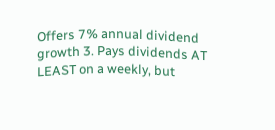Offers 7% annual dividend growth 3. Pays dividends AT LEAST on a weekly, but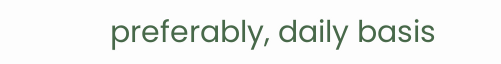preferably, daily basis